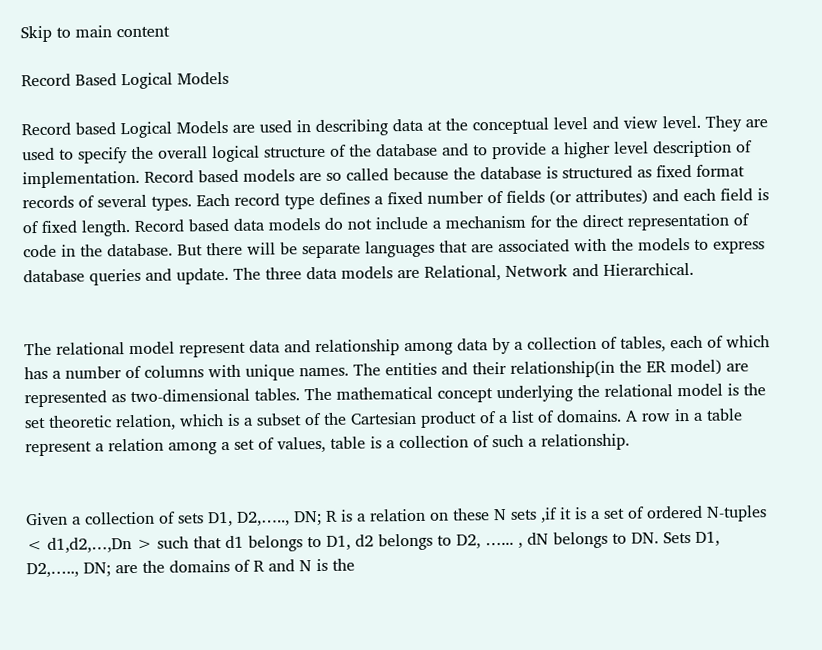Skip to main content

Record Based Logical Models

Record based Logical Models are used in describing data at the conceptual level and view level. They are used to specify the overall logical structure of the database and to provide a higher level description of implementation. Record based models are so called because the database is structured as fixed format records of several types. Each record type defines a fixed number of fields (or attributes) and each field is of fixed length. Record based data models do not include a mechanism for the direct representation of code in the database. But there will be separate languages that are associated with the models to express database queries and update. The three data models are Relational, Network and Hierarchical.


The relational model represent data and relationship among data by a collection of tables, each of which has a number of columns with unique names. The entities and their relationship(in the ER model) are represented as two-dimensional tables. The mathematical concept underlying the relational model is the set theoretic relation, which is a subset of the Cartesian product of a list of domains. A row in a table represent a relation among a set of values, table is a collection of such a relationship.


Given a collection of sets D1, D2,….., DN; R is a relation on these N sets ,if it is a set of ordered N-tuples < d1,d2,…,Dn > such that d1 belongs to D1, d2 belongs to D2, …... , dN belongs to DN. Sets D1, D2,….., DN; are the domains of R and N is the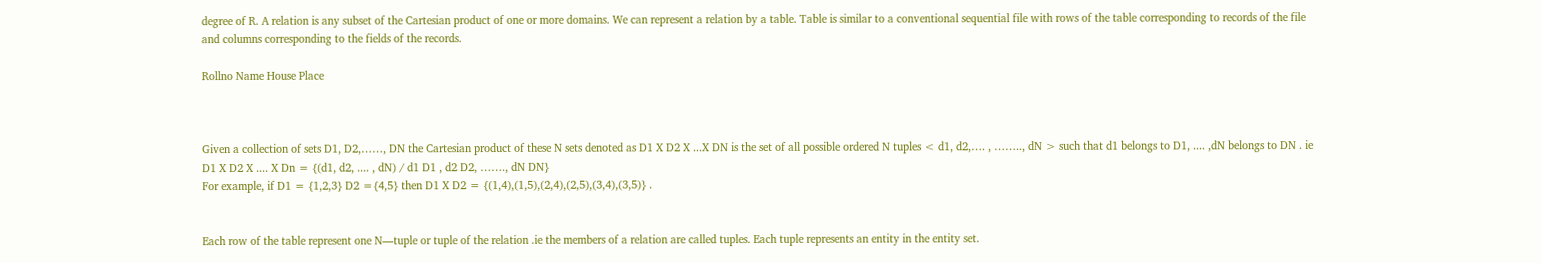degree of R. A relation is any subset of the Cartesian product of one or more domains. We can represent a relation by a table. Table is similar to a conventional sequential file with rows of the table corresponding to records of the file and columns corresponding to the fields of the records.

Rollno Name House Place



Given a collection of sets D1, D2,……, DN the Cartesian product of these N sets denoted as D1 X D2 X ...X DN is the set of all possible ordered N tuples < d1, d2,…. , …….., dN > such that d1 belongs to D1, .... ,dN belongs to DN . ie D1 X D2 X .... X Dn = {(d1, d2, .... , dN) / d1 D1 , d2 D2, ……., dN DN}
For example, if D1 = {1,2,3} D2 ={4,5} then D1 X D2 = {(1,4),(1,5),(2,4),(2,5),(3,4),(3,5)} .


Each row of the table represent one N—tuple or tuple of the relation .ie the members of a relation are called tuples. Each tuple represents an entity in the entity set.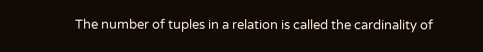The number of tuples in a relation is called the cardinality of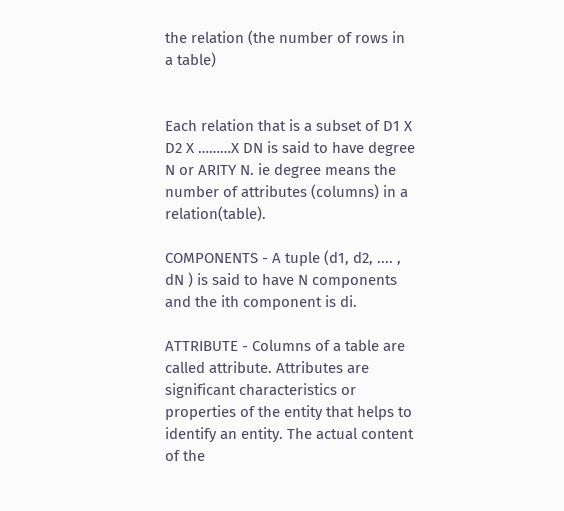the relation (the number of rows in a table)


Each relation that is a subset of D1 X D2 X ………X DN is said to have degree N or ARITY N. ie degree means the number of attributes (columns) in a relation(table).

COMPONENTS - A tuple (d1, d2, .... , dN ) is said to have N components and the ith component is di.

ATTRIBUTE - Columns of a table are called attribute. Attributes are significant characteristics or properties of the entity that helps to identify an entity. The actual content of the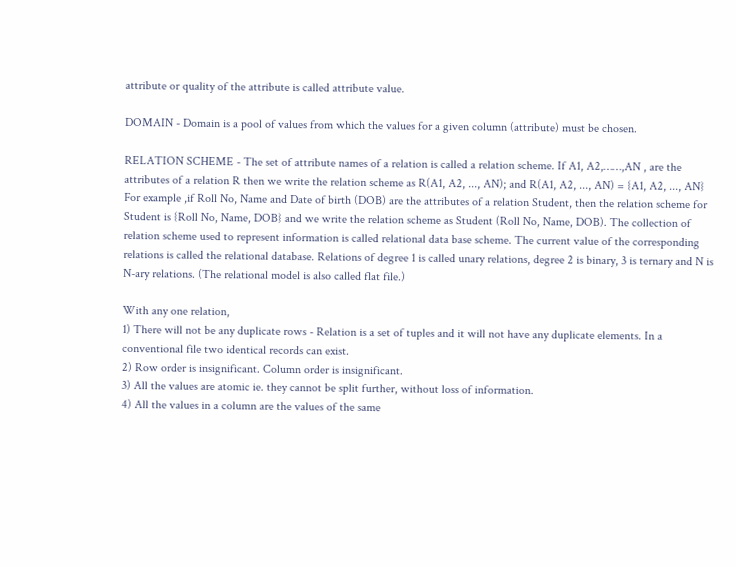attribute or quality of the attribute is called attribute value.

DOMAIN - Domain is a pool of values from which the values for a given column (attribute) must be chosen.

RELATION SCHEME - The set of attribute names of a relation is called a relation scheme. If A1, A2,……,AN , are the attributes of a relation R then we write the relation scheme as R(A1, A2, ..., AN); and R(A1, A2, ..., AN) = {A1, A2, ..., AN} For example ,if Roll No, Name and Date of birth (DOB) are the attributes of a relation Student, then the relation scheme for Student is {Roll No, Name, DOB} and we write the relation scheme as Student (Roll No, Name, DOB). The collection of relation scheme used to represent information is called relational data base scheme. The current value of the corresponding relations is called the relational database. Relations of degree 1 is called unary relations, degree 2 is binary, 3 is ternary and N is N-ary relations. (The relational model is also called flat file.)

With any one relation,
1) There will not be any duplicate rows - Relation is a set of tuples and it will not have any duplicate elements. In a conventional file two identical records can exist.
2) Row order is insignificant. Column order is insignificant.
3) All the values are atomic ie. they cannot be split further, without loss of information.
4) All the values in a column are the values of the same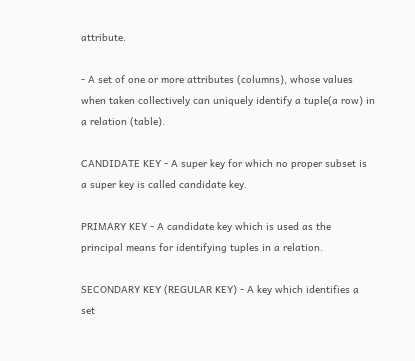attribute.

- A set of one or more attributes (columns), whose values when taken collectively can uniquely identify a tuple(a row) in a relation (table).

CANDIDATE KEY - A super key for which no proper subset is a super key is called candidate key.

PRIMARY KEY - A candidate key which is used as the principal means for identifying tuples in a relation.

SECONDARY KEY (REGULAR KEY) - A key which identifies a set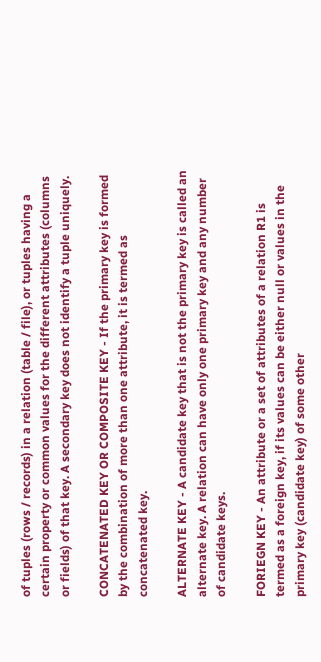of tuples (rows / records) in a relation (table / file), or tuples having a certain property or common values for the different attributes (columns or fields) of that key. A secondary key does not identify a tuple uniquely.

CONCATENATED KEY OR COMPOSITE KEY - If the primary key is formed by the combination of more than one attribute, it is termed as concatenated key.

ALTERNATE KEY - A candidate key that is not the primary key is called an alternate key. A relation can have only one primary key and any number of candidate keys.

FORIEGN KEY - An attribute or a set of attributes of a relation R1 is termed as a foreign key, if its values can be either null or values in the primary key (candidate key) of some other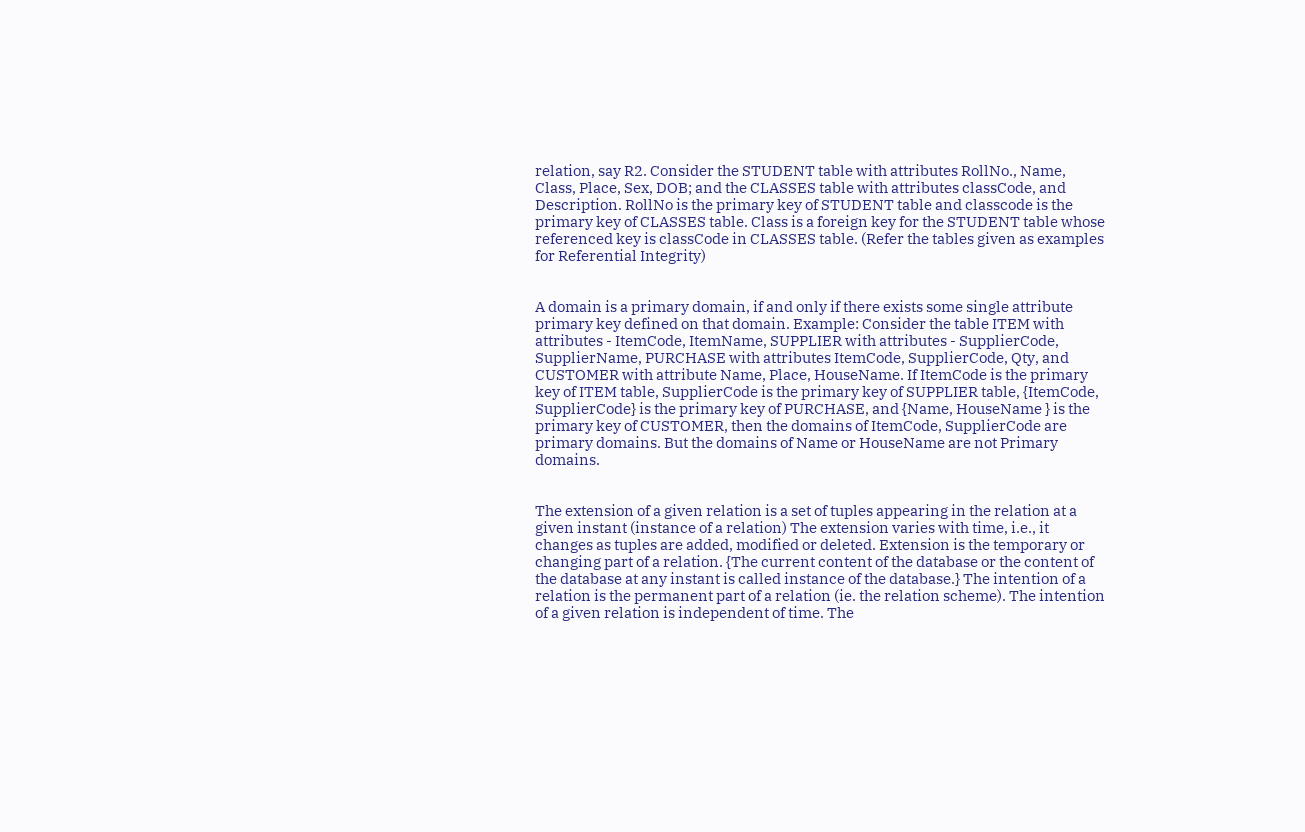relation, say R2. Consider the STUDENT table with attributes RollNo., Name, Class, Place, Sex, DOB; and the CLASSES table with attributes classCode, and Description. RollNo is the primary key of STUDENT table and classcode is the primary key of CLASSES table. Class is a foreign key for the STUDENT table whose referenced key is classCode in CLASSES table. (Refer the tables given as examples for Referential Integrity)


A domain is a primary domain, if and only if there exists some single attribute primary key defined on that domain. Example: Consider the table ITEM with attributes - ItemCode, ItemName, SUPPLIER with attributes - SupplierCode, SupplierName, PURCHASE with attributes ItemCode, SupplierCode, Qty, and CUSTOMER with attribute Name, Place, HouseName. If ItemCode is the primary key of ITEM table, SupplierCode is the primary key of SUPPLIER table, {ItemCode, SupplierCode} is the primary key of PURCHASE, and {Name, HouseName } is the primary key of CUSTOMER, then the domains of ItemCode, SupplierCode are primary domains. But the domains of Name or HouseName are not Primary domains.


The extension of a given relation is a set of tuples appearing in the relation at a given instant (instance of a relation) The extension varies with time, i.e., it changes as tuples are added, modified or deleted. Extension is the temporary or changing part of a relation. {The current content of the database or the content of the database at any instant is called instance of the database.} The intention of a relation is the permanent part of a relation (ie. the relation scheme). The intention of a given relation is independent of time. The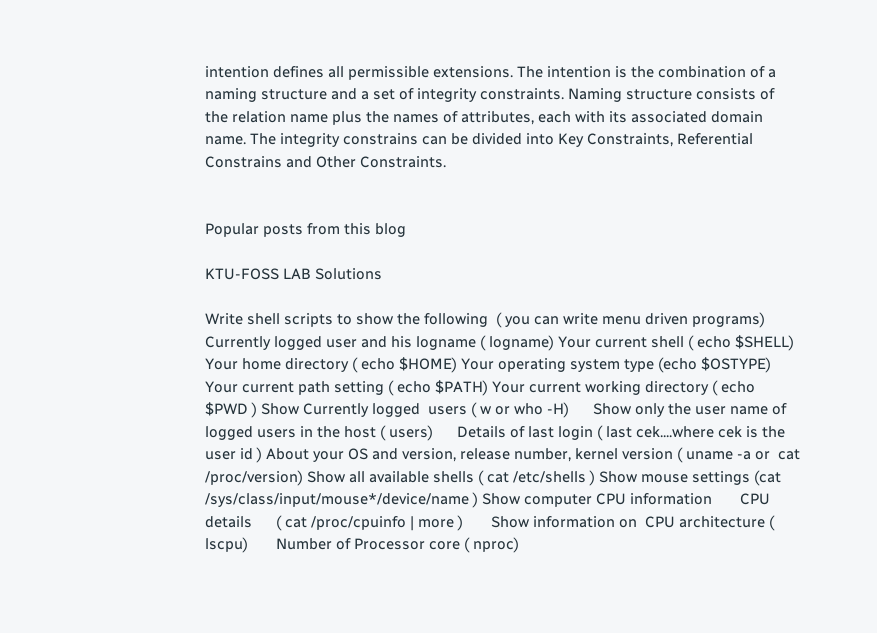intention defines all permissible extensions. The intention is the combination of a naming structure and a set of integrity constraints. Naming structure consists of the relation name plus the names of attributes, each with its associated domain name. The integrity constrains can be divided into Key Constraints, Referential Constrains and Other Constraints.


Popular posts from this blog

KTU-FOSS LAB Solutions

Write shell scripts to show the following  ( you can write menu driven programs)
Currently logged user and his logname ( logname) Your current shell ( echo $SHELL) Your home directory ( echo $HOME) Your operating system type (echo $OSTYPE) Your current path setting ( echo $PATH) Your current working directory ( echo $PWD ) Show Currently logged  users ( w or who -H)      Show only the user name of logged users in the host ( users)      Details of last login ( last cek....where cek is the user id ) About your OS and version, release number, kernel version ( uname -a or  cat  /proc/version) Show all available shells ( cat /etc/shells ) Show mouse settings (cat  /sys/class/input/mouse*/device/name ) Show computer CPU information       CPU details      ( cat /proc/cpuinfo | more )       Show information on  CPU architecture ( lscpu)       Number of Processor core ( nproc)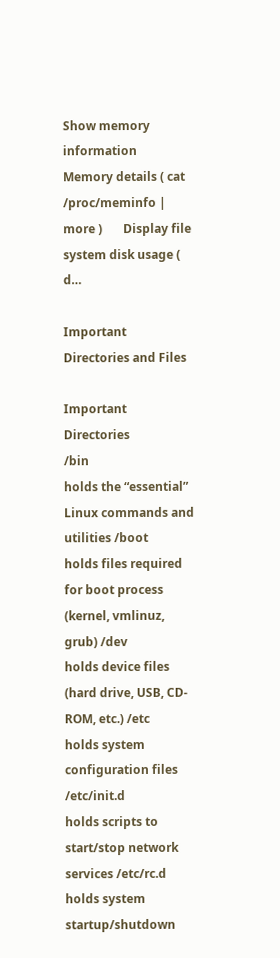Show memory information       Memory details ( cat /proc/meminfo | more )       Display file system disk usage ( d…

Important Directories and Files

Important Directories
/bin                            holds the “essential” Linux commands and utilities /boot                          holds files required for boot process (kernel, vmlinuz, grub) /dev                            holds device files (hard drive, USB, CD-ROM, etc.) /etc                             holds system configuration files /etc/init.d                    holds scripts to start/stop network services /etc/rc.d                     holds system startup/shutdown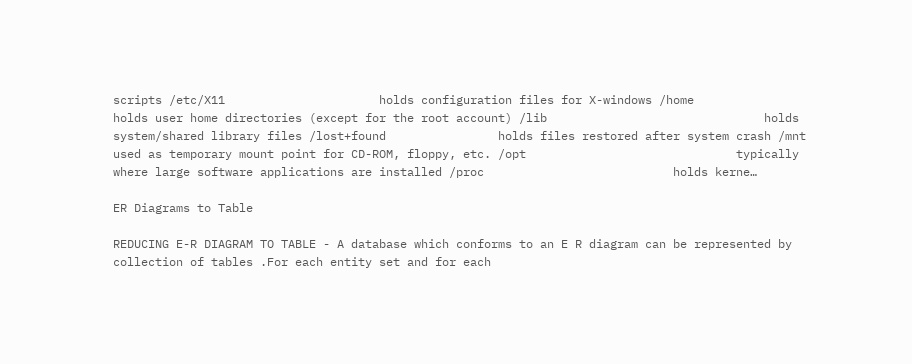scripts /etc/X11                      holds configuration files for X-windows /home                        holds user home directories (except for the root account) /lib                               holds system/shared library files /lost+found                holds files restored after system crash /mnt                            used as temporary mount point for CD-ROM, floppy, etc. /opt                              typically where large software applications are installed /proc                           holds kerne…

ER Diagrams to Table

REDUCING E-R DIAGRAM TO TABLE - A database which conforms to an E R diagram can be represented by collection of tables .For each entity set and for each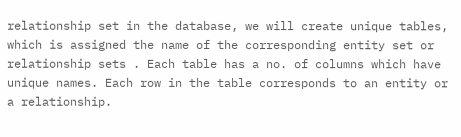relationship set in the database, we will create unique tables, which is assigned the name of the corresponding entity set or relationship sets . Each table has a no. of columns which have unique names. Each row in the table corresponds to an entity or a relationship.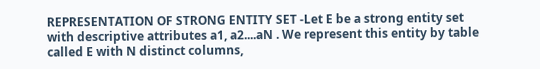REPRESENTATION OF STRONG ENTITY SET -Let E be a strong entity set with descriptive attributes a1, a2....aN . We represent this entity by table called E with N distinct columns,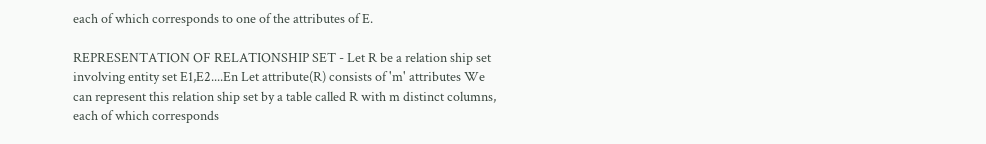each of which corresponds to one of the attributes of E.

REPRESENTATION OF RELATIONSHIP SET - Let R be a relation ship set involving entity set E1,E2....En Let attribute(R) consists of 'm' attributes We can represent this relation ship set by a table called R with m distinct columns, each of which corresponds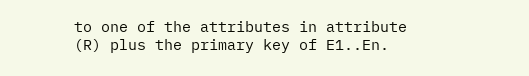to one of the attributes in attribute (R) plus the primary key of E1..En.